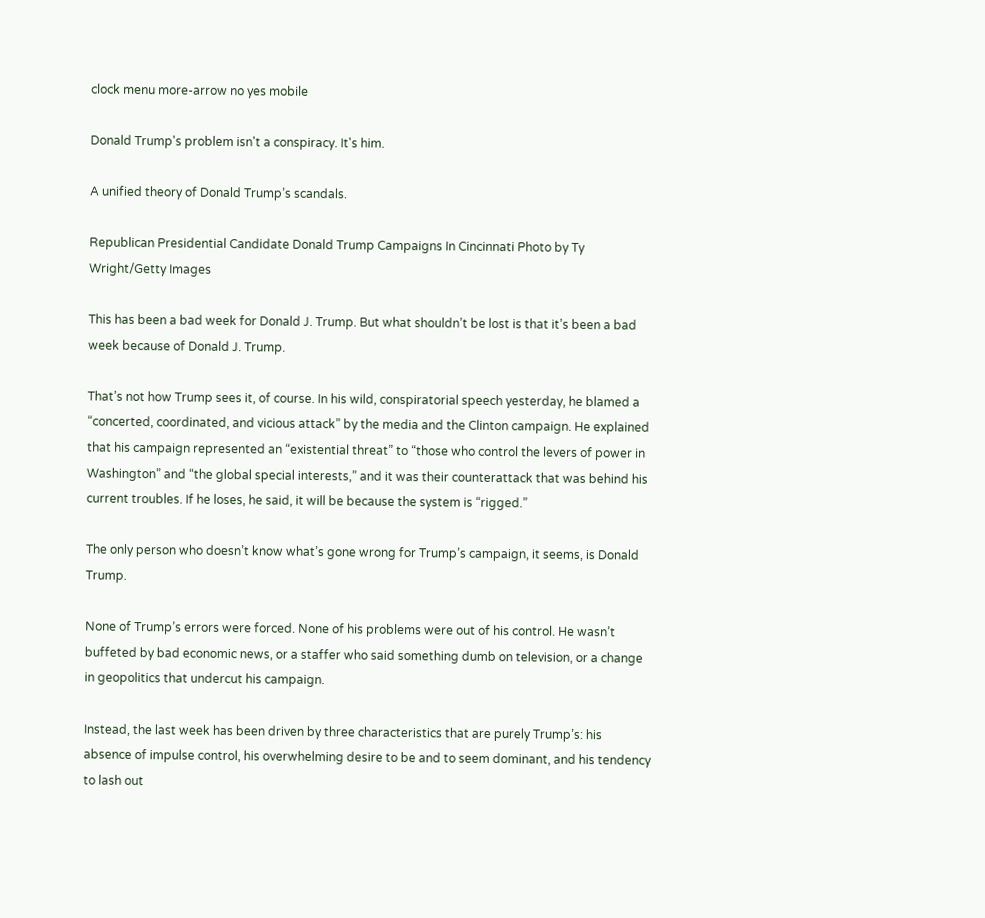clock menu more-arrow no yes mobile

Donald Trump's problem isn't a conspiracy. It's him.

A unified theory of Donald Trump’s scandals.

Republican Presidential Candidate Donald Trump Campaigns In Cincinnati Photo by Ty Wright/Getty Images

This has been a bad week for Donald J. Trump. But what shouldn’t be lost is that it’s been a bad week because of Donald J. Trump.

That’s not how Trump sees it, of course. In his wild, conspiratorial speech yesterday, he blamed a “concerted, coordinated, and vicious attack” by the media and the Clinton campaign. He explained that his campaign represented an “existential threat” to “those who control the levers of power in Washington” and “the global special interests,” and it was their counterattack that was behind his current troubles. If he loses, he said, it will be because the system is “rigged.”

The only person who doesn’t know what’s gone wrong for Trump’s campaign, it seems, is Donald Trump.

None of Trump’s errors were forced. None of his problems were out of his control. He wasn’t buffeted by bad economic news, or a staffer who said something dumb on television, or a change in geopolitics that undercut his campaign.

Instead, the last week has been driven by three characteristics that are purely Trump’s: his absence of impulse control, his overwhelming desire to be and to seem dominant, and his tendency to lash out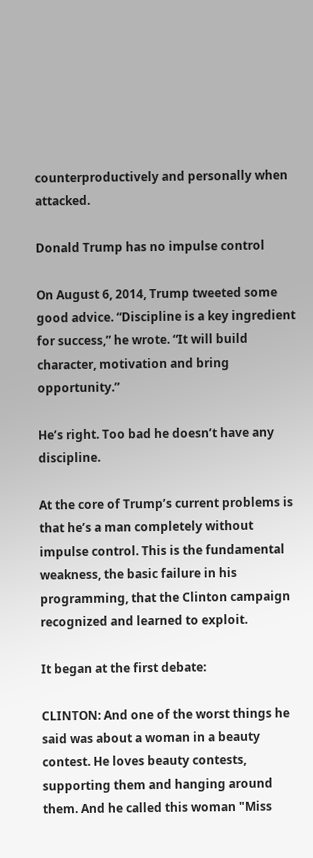counterproductively and personally when attacked.

Donald Trump has no impulse control

On August 6, 2014, Trump tweeted some good advice. “Discipline is a key ingredient for success,” he wrote. “It will build character, motivation and bring opportunity.”

He’s right. Too bad he doesn’t have any discipline.

At the core of Trump’s current problems is that he’s a man completely without impulse control. This is the fundamental weakness, the basic failure in his programming, that the Clinton campaign recognized and learned to exploit.

It began at the first debate:

CLINTON: And one of the worst things he said was about a woman in a beauty contest. He loves beauty contests, supporting them and hanging around them. And he called this woman "Miss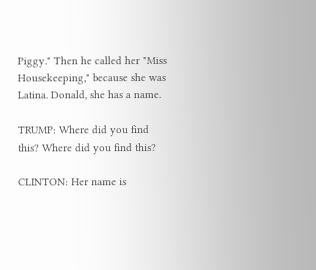Piggy." Then he called her "Miss Housekeeping," because she was Latina. Donald, she has a name.

TRUMP: Where did you find this? Where did you find this?

CLINTON: Her name is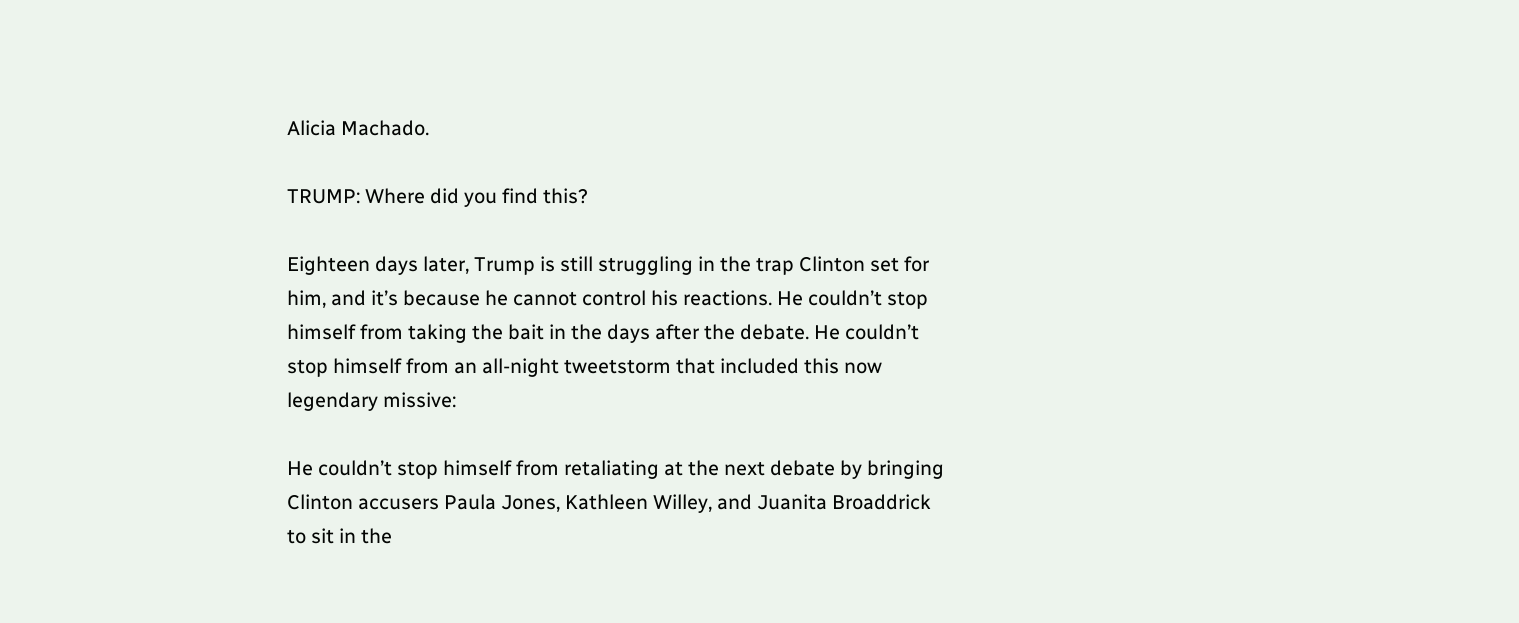Alicia Machado.

TRUMP: Where did you find this?

Eighteen days later, Trump is still struggling in the trap Clinton set for him, and it’s because he cannot control his reactions. He couldn’t stop himself from taking the bait in the days after the debate. He couldn’t stop himself from an all-night tweetstorm that included this now legendary missive:

He couldn’t stop himself from retaliating at the next debate by bringing Clinton accusers Paula Jones, Kathleen Willey, and Juanita Broaddrick to sit in the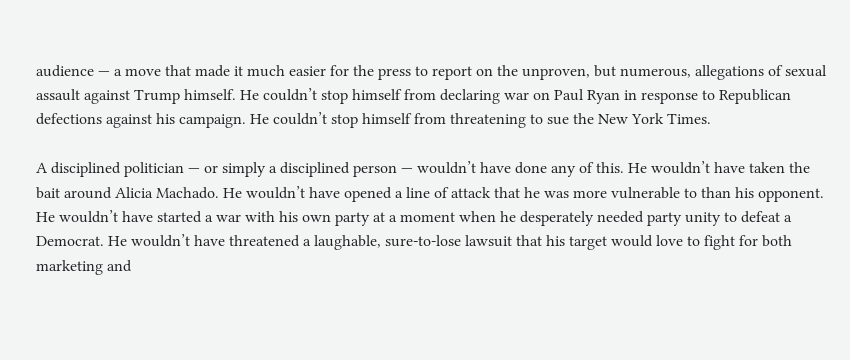audience — a move that made it much easier for the press to report on the unproven, but numerous, allegations of sexual assault against Trump himself. He couldn’t stop himself from declaring war on Paul Ryan in response to Republican defections against his campaign. He couldn’t stop himself from threatening to sue the New York Times.

A disciplined politician — or simply a disciplined person — wouldn’t have done any of this. He wouldn’t have taken the bait around Alicia Machado. He wouldn’t have opened a line of attack that he was more vulnerable to than his opponent. He wouldn’t have started a war with his own party at a moment when he desperately needed party unity to defeat a Democrat. He wouldn’t have threatened a laughable, sure-to-lose lawsuit that his target would love to fight for both marketing and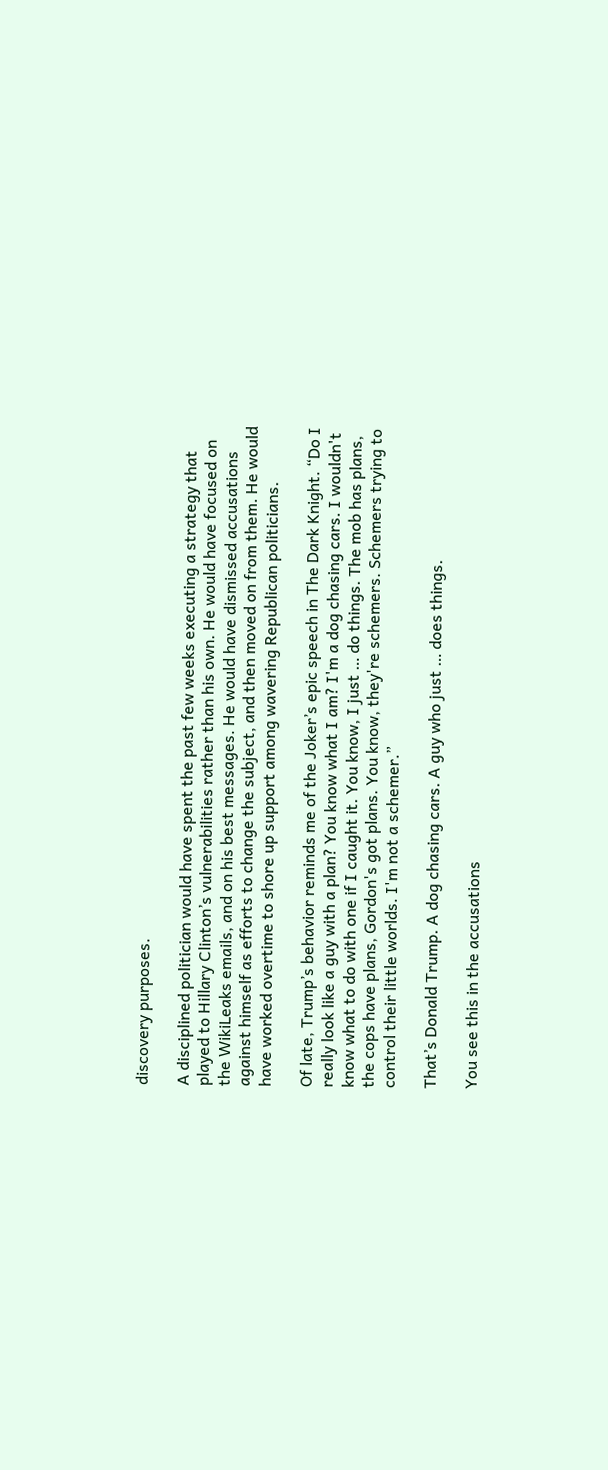discovery purposes.

A disciplined politician would have spent the past few weeks executing a strategy that played to Hillary Clinton’s vulnerabilities rather than his own. He would have focused on the WikiLeaks emails, and on his best messages. He would have dismissed accusations against himself as efforts to change the subject, and then moved on from them. He would have worked overtime to shore up support among wavering Republican politicians.

Of late, Trump’s behavior reminds me of the Joker’s epic speech in The Dark Knight. “Do I really look like a guy with a plan? You know what I am? I'm a dog chasing cars. I wouldn't know what to do with one if I caught it. You know, I just … do things. The mob has plans, the cops have plans, Gordon's got plans. You know, they're schemers. Schemers trying to control their little worlds. I'm not a schemer.”

That’s Donald Trump. A dog chasing cars. A guy who just … does things.

You see this in the accusations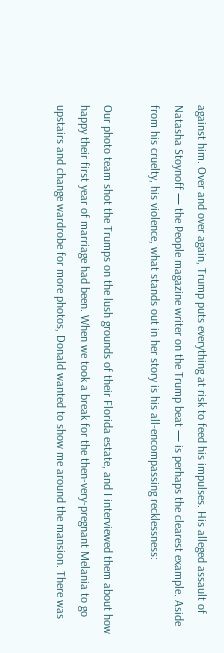against him. Over and over again, Trump puts everything at risk to feed his impulses. His alleged assault of Natasha Stoynoff — the People magazine writer on the Trump beat — is perhaps the clearest example. Aside from his cruelty, his violence, what stands out in her story is his all-encompassing recklessness:

Our photo team shot the Trumps on the lush grounds of their Florida estate, and I interviewed them about how happy their first year of marriage had been. When we took a break for the then-very-pregnant Melania to go upstairs and change wardrobe for more photos, Donald wanted to show me around the mansion. There was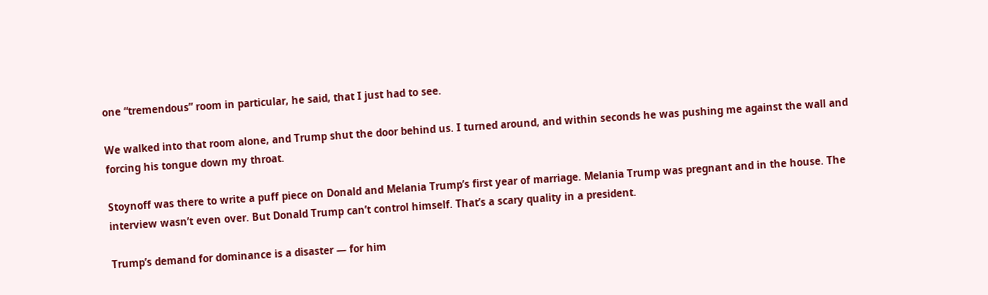one “tremendous” room in particular, he said, that I just had to see.

We walked into that room alone, and Trump shut the door behind us. I turned around, and within seconds he was pushing me against the wall and forcing his tongue down my throat.

Stoynoff was there to write a puff piece on Donald and Melania Trump’s first year of marriage. Melania Trump was pregnant and in the house. The interview wasn’t even over. But Donald Trump can’t control himself. That’s a scary quality in a president.

Trump’s demand for dominance is a disaster — for him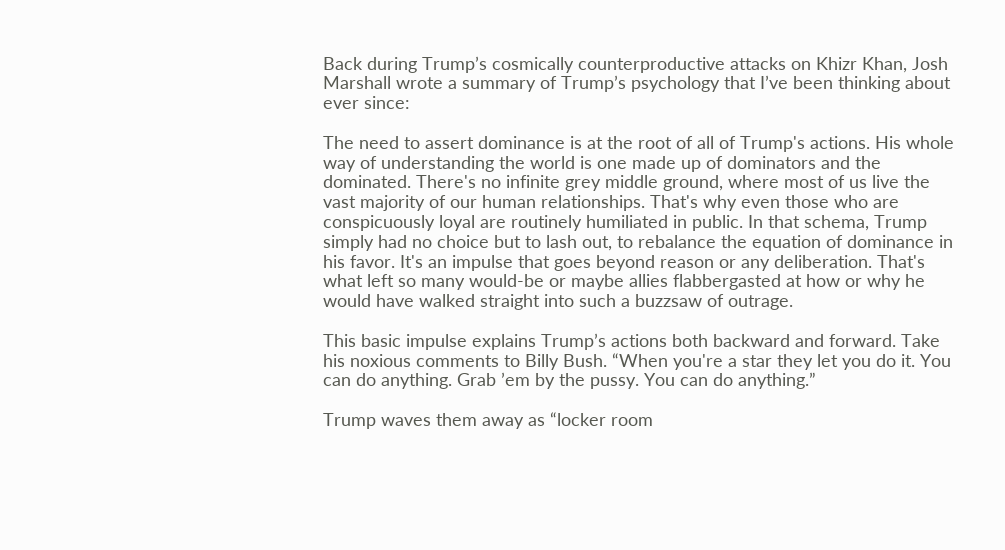Back during Trump’s cosmically counterproductive attacks on Khizr Khan, Josh Marshall wrote a summary of Trump’s psychology that I’ve been thinking about ever since:

The need to assert dominance is at the root of all of Trump's actions. His whole way of understanding the world is one made up of dominators and the dominated. There's no infinite grey middle ground, where most of us live the vast majority of our human relationships. That's why even those who are conspicuously loyal are routinely humiliated in public. In that schema, Trump simply had no choice but to lash out, to rebalance the equation of dominance in his favor. It's an impulse that goes beyond reason or any deliberation. That's what left so many would-be or maybe allies flabbergasted at how or why he would have walked straight into such a buzzsaw of outrage.

This basic impulse explains Trump’s actions both backward and forward. Take his noxious comments to Billy Bush. “When you're a star they let you do it. You can do anything. Grab ’em by the pussy. You can do anything.”

Trump waves them away as “locker room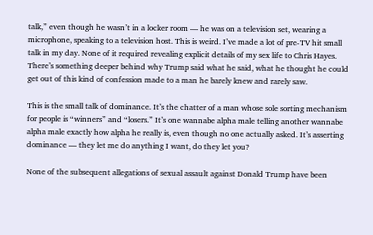talk,” even though he wasn’t in a locker room — he was on a television set, wearing a microphone, speaking to a television host. This is weird. I’ve made a lot of pre-TV hit small talk in my day. None of it required revealing explicit details of my sex life to Chris Hayes. There’s something deeper behind why Trump said what he said, what he thought he could get out of this kind of confession made to a man he barely knew and rarely saw.

This is the small talk of dominance. It’s the chatter of a man whose sole sorting mechanism for people is “winners” and “losers.” It’s one wannabe alpha male telling another wannabe alpha male exactly how alpha he really is, even though no one actually asked. It’s asserting dominance — they let me do anything I want, do they let you?

None of the subsequent allegations of sexual assault against Donald Trump have been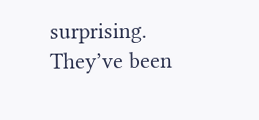surprising. They’ve been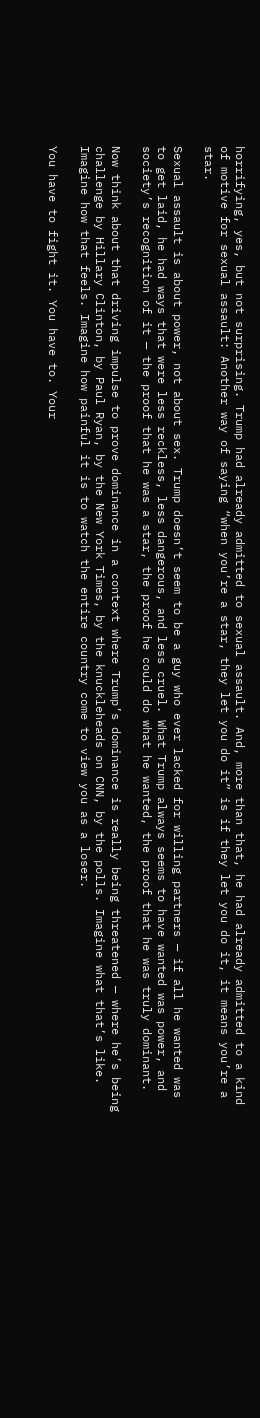horrifying, yes, but not surprising. Trump had already admitted to sexual assault. And, more than that, he had already admitted to a kind of motive for sexual assault: Another way of saying “when you’re a star, they let you do it” is if they let you do it, it means you’re a star.

Sexual assault is about power, not about sex. Trump doesn’t seem to be a guy who ever lacked for willing partners — if all he wanted was to get laid, he had ways that were less reckless, less dangerous, and less cruel. What Trump always seems to have wanted was power, and society’s recognition of it — the proof that he was a star, the proof he could do what he wanted, the proof that he was truly dominant.

Now think about that driving impulse to prove dominance in a context where Trump’s dominance is really being threatened — where he’s being challenge by Hillary Clinton, by Paul Ryan, by the New York Times, by the knuckleheads on CNN, by the polls. Imagine what that’s like. Imagine how that feels. Imagine how painful it is to watch the entire country come to view you as a loser.

You have to fight it. You have to. Your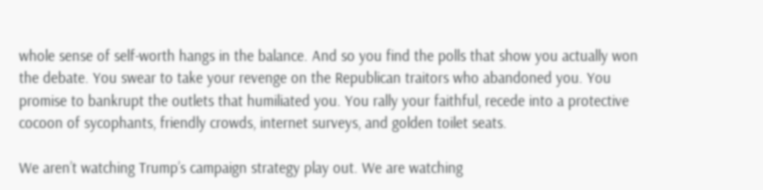whole sense of self-worth hangs in the balance. And so you find the polls that show you actually won the debate. You swear to take your revenge on the Republican traitors who abandoned you. You promise to bankrupt the outlets that humiliated you. You rally your faithful, recede into a protective cocoon of sycophants, friendly crowds, internet surveys, and golden toilet seats.

We aren’t watching Trump’s campaign strategy play out. We are watching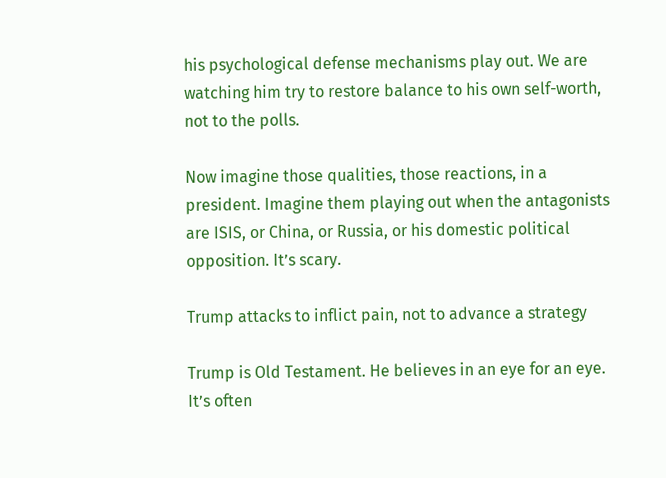his psychological defense mechanisms play out. We are watching him try to restore balance to his own self-worth, not to the polls.

Now imagine those qualities, those reactions, in a president. Imagine them playing out when the antagonists are ISIS, or China, or Russia, or his domestic political opposition. It’s scary.

Trump attacks to inflict pain, not to advance a strategy

Trump is Old Testament. He believes in an eye for an eye. It’s often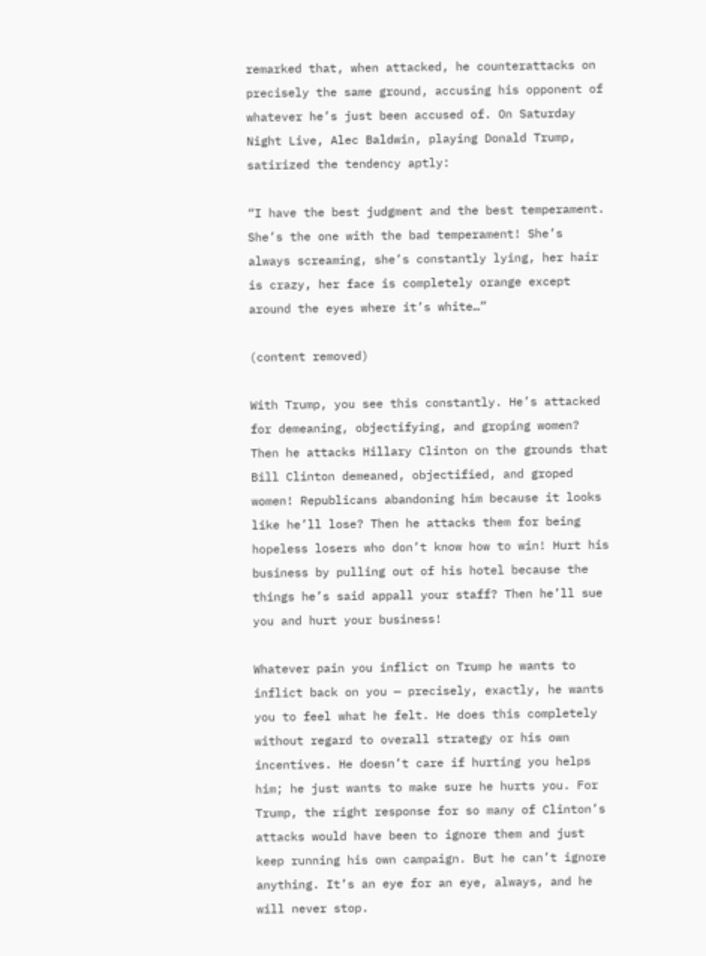remarked that, when attacked, he counterattacks on precisely the same ground, accusing his opponent of whatever he’s just been accused of. On Saturday Night Live, Alec Baldwin, playing Donald Trump, satirized the tendency aptly:

“I have the best judgment and the best temperament. She’s the one with the bad temperament! She’s always screaming, she’s constantly lying, her hair is crazy, her face is completely orange except around the eyes where it’s white…”

(content removed)

With Trump, you see this constantly. He’s attacked for demeaning, objectifying, and groping women? Then he attacks Hillary Clinton on the grounds that Bill Clinton demeaned, objectified, and groped women! Republicans abandoning him because it looks like he’ll lose? Then he attacks them for being hopeless losers who don’t know how to win! Hurt his business by pulling out of his hotel because the things he’s said appall your staff? Then he’ll sue you and hurt your business!

Whatever pain you inflict on Trump he wants to inflict back on you — precisely, exactly, he wants you to feel what he felt. He does this completely without regard to overall strategy or his own incentives. He doesn’t care if hurting you helps him; he just wants to make sure he hurts you. For Trump, the right response for so many of Clinton’s attacks would have been to ignore them and just keep running his own campaign. But he can’t ignore anything. It’s an eye for an eye, always, and he will never stop.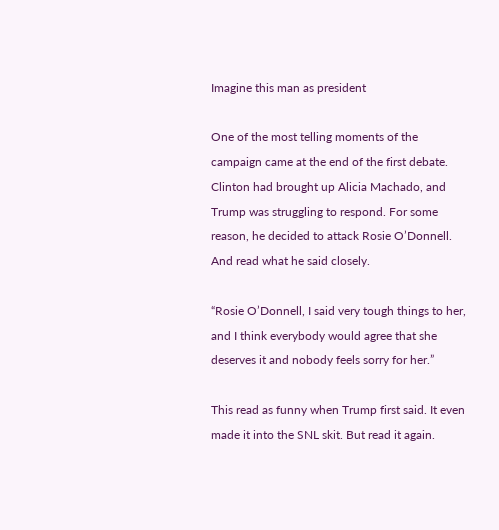Imagine this man as president

One of the most telling moments of the campaign came at the end of the first debate. Clinton had brought up Alicia Machado, and Trump was struggling to respond. For some reason, he decided to attack Rosie O’Donnell. And read what he said closely.

“Rosie O’Donnell, I said very tough things to her, and I think everybody would agree that she deserves it and nobody feels sorry for her.”

This read as funny when Trump first said. It even made it into the SNL skit. But read it again.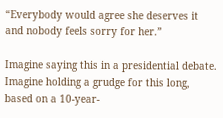“Everybody would agree she deserves it and nobody feels sorry for her.”

Imagine saying this in a presidential debate. Imagine holding a grudge for this long, based on a 10-year-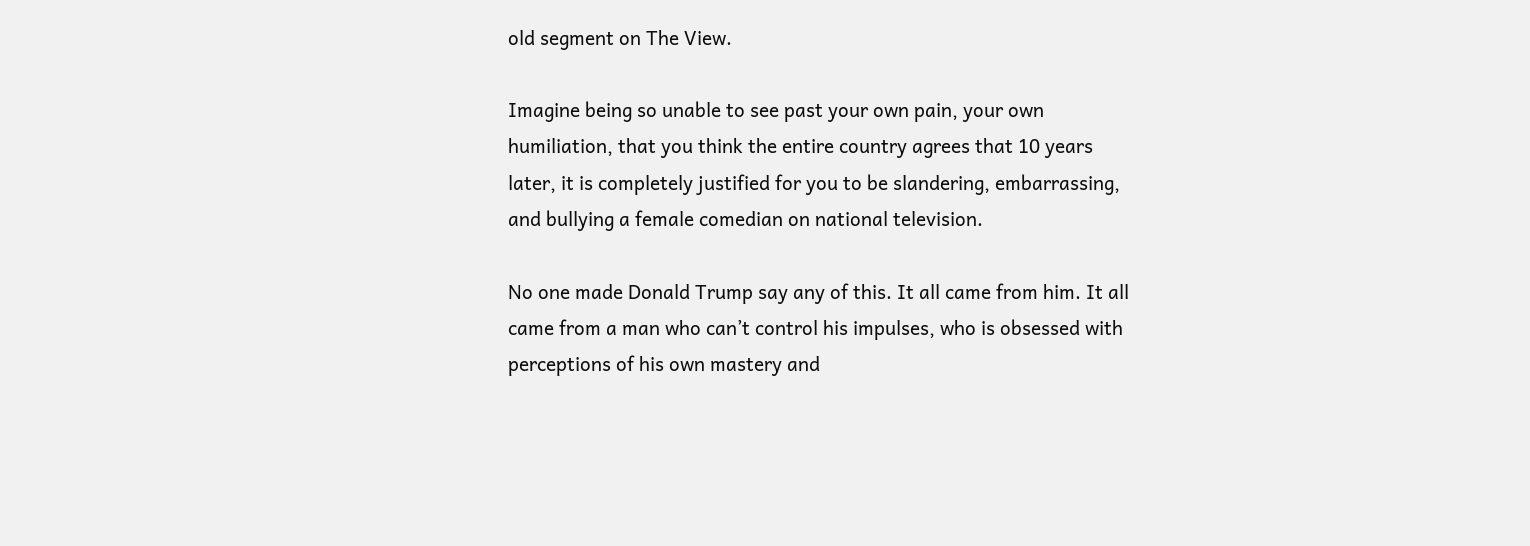old segment on The View.

Imagine being so unable to see past your own pain, your own humiliation, that you think the entire country agrees that 10 years later, it is completely justified for you to be slandering, embarrassing, and bullying a female comedian on national television.

No one made Donald Trump say any of this. It all came from him. It all came from a man who can’t control his impulses, who is obsessed with perceptions of his own mastery and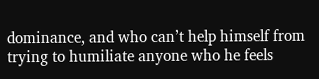dominance, and who can’t help himself from trying to humiliate anyone who he feels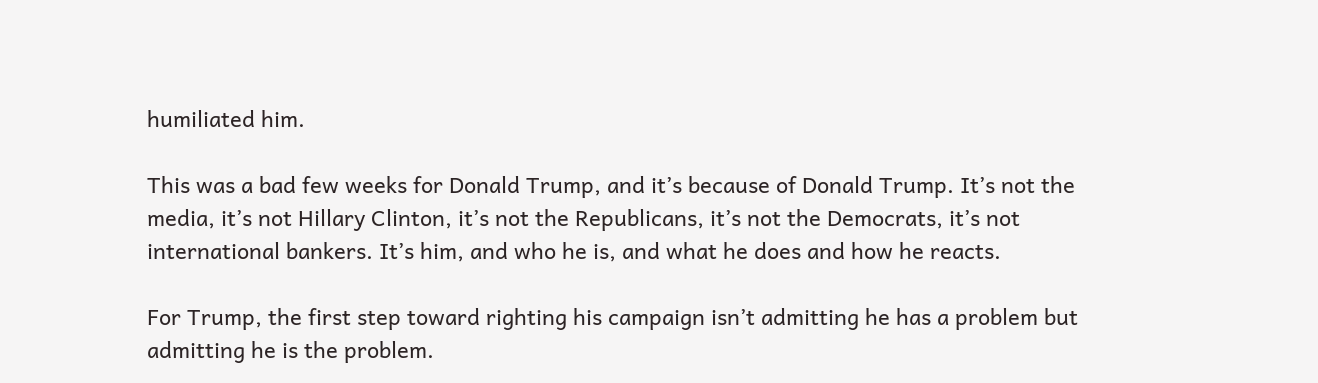humiliated him.

This was a bad few weeks for Donald Trump, and it’s because of Donald Trump. It’s not the media, it’s not Hillary Clinton, it’s not the Republicans, it’s not the Democrats, it’s not international bankers. It’s him, and who he is, and what he does and how he reacts.

For Trump, the first step toward righting his campaign isn’t admitting he has a problem but admitting he is the problem.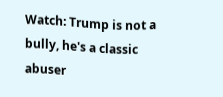Watch: Trump is not a bully, he's a classic abuser